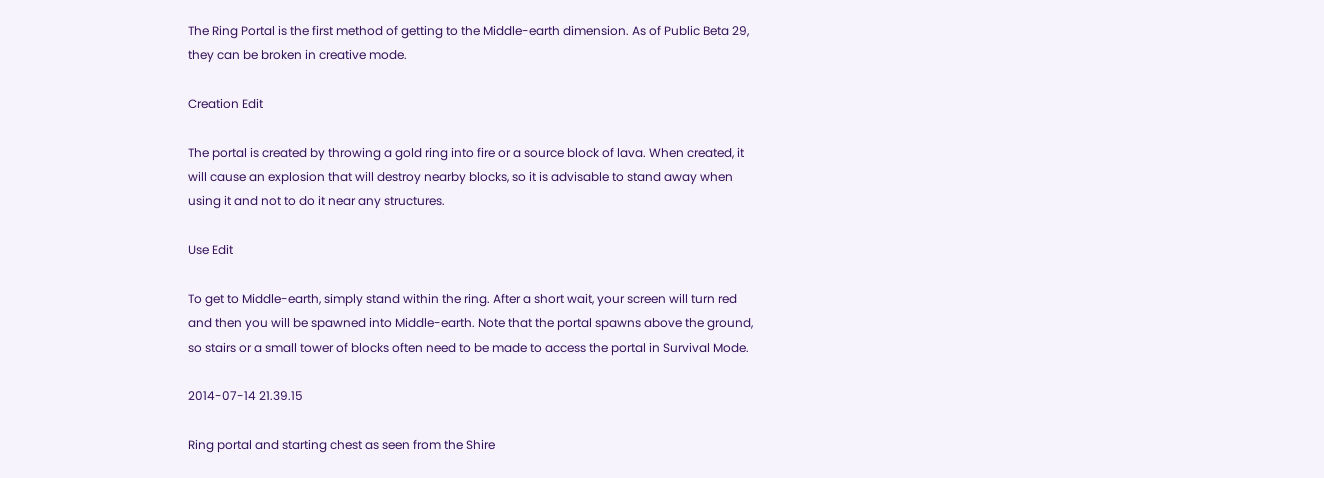The Ring Portal is the first method of getting to the Middle-earth dimension. As of Public Beta 29, they can be broken in creative mode.

Creation Edit

The portal is created by throwing a gold ring into fire or a source block of lava. When created, it will cause an explosion that will destroy nearby blocks, so it is advisable to stand away when using it and not to do it near any structures.

Use Edit

To get to Middle-earth, simply stand within the ring. After a short wait, your screen will turn red and then you will be spawned into Middle-earth. Note that the portal spawns above the ground, so stairs or a small tower of blocks often need to be made to access the portal in Survival Mode.

2014-07-14 21.39.15

Ring portal and starting chest as seen from the Shire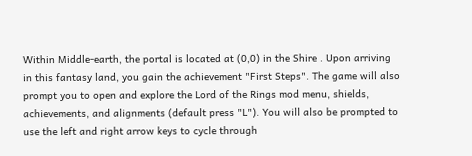Within Middle-earth, the portal is located at (0,0) in the Shire . Upon arriving in this fantasy land, you gain the achievement "First Steps". The game will also prompt you to open and explore the Lord of the Rings mod menu, shields, achievements, and alignments (default press "L"). You will also be prompted to use the left and right arrow keys to cycle through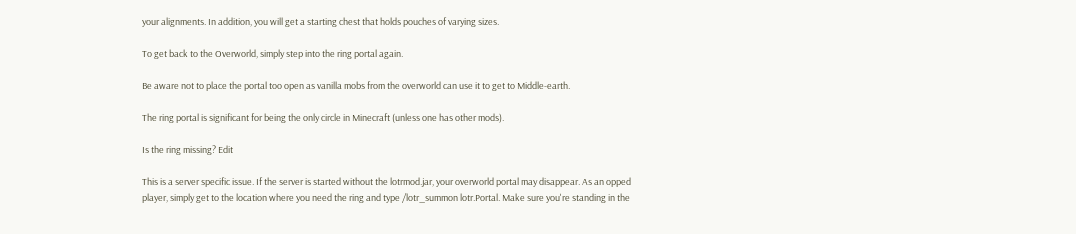your alignments. In addition, you will get a starting chest that holds pouches of varying sizes.

To get back to the Overworld, simply step into the ring portal again.

Be aware not to place the portal too open as vanilla mobs from the overworld can use it to get to Middle-earth.

The ring portal is significant for being the only circle in Minecraft (unless one has other mods).

Is the ring missing? Edit

This is a server specific issue. If the server is started without the lotrmod.jar, your overworld portal may disappear. As an opped player, simply get to the location where you need the ring and type /lotr_summon lotr.Portal. Make sure you're standing in the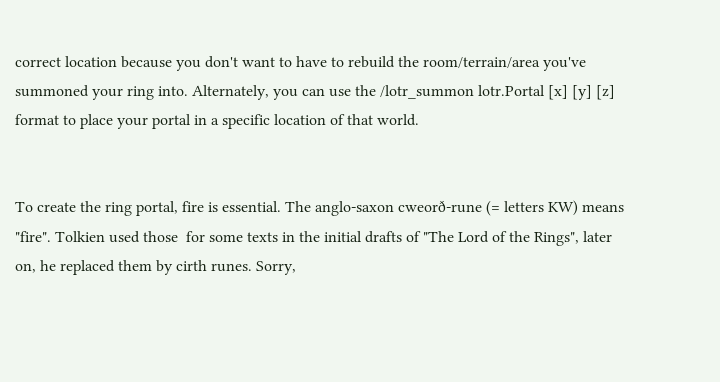correct location because you don't want to have to rebuild the room/terrain/area you've summoned your ring into. Alternately, you can use the /lotr_summon lotr.Portal [x] [y] [z] format to place your portal in a specific location of that world.


To create the ring portal, fire is essential. The anglo-saxon cweorð-rune (= letters KW) means "fire". Tolkien used those  for some texts in the initial drafts of "The Lord of the Rings", later on, he replaced them by cirth runes. Sorry,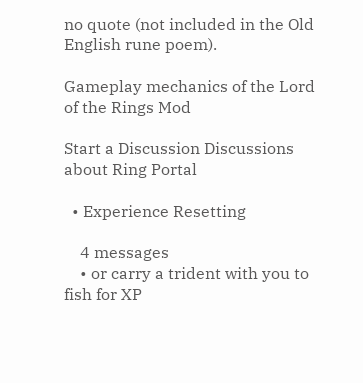no quote (not included in the Old English rune poem).

Gameplay mechanics of the Lord of the Rings Mod

Start a Discussion Discussions about Ring Portal

  • Experience Resetting

    4 messages
    • or carry a trident with you to fish for XP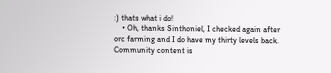:) thats what i do!
    • Oh, thanks Sinthoniel, I checked again after orc farming and I do have my thirty levels back.
Community content is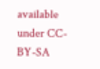available under CC-BY-SA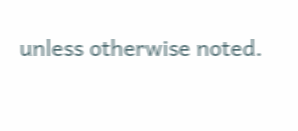unless otherwise noted.